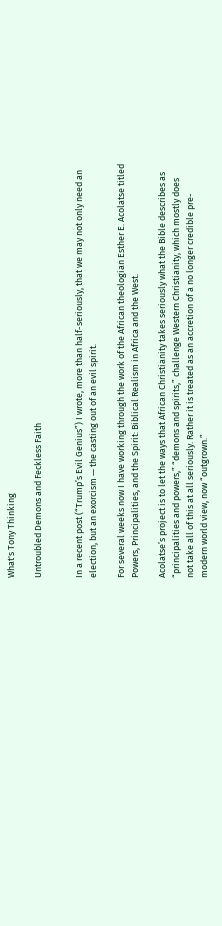What's Tony Thinking

Untroubled Demons and Feckless Faith


In a recent post (“Trump’s Evil Genius”) I wrote, more than half-seriously, that we may not only need an election, but an exorcism — the casting out of an evil spirit.

For several weeks now I have working through the work of the African theologian Esther E. Acolatse titled Powers, Principalities, and the Spirit: Biblical Realism in Africa and the West.

Acolatse’s project is to let the ways that African Christianity takes seriously what the Bible describes as “principalities and powers,” “demons and spirits,” challenge Western Christianity, which mostly does not take all of this at all seriously. Rather it is treated as an accretion of a no longer credible pre-modern world view, now “outgrown.”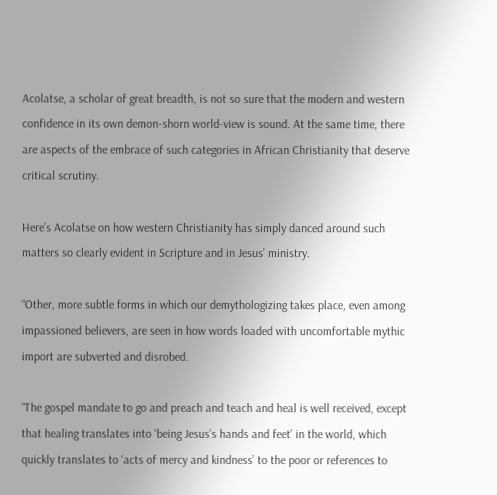Acolatse, a scholar of great breadth, is not so sure that the modern and western confidence in its own demon-shorn world-view is sound. At the same time, there are aspects of the embrace of such categories in African Christianity that deserve critical scrutiny.

Here’s Acolatse on how western Christianity has simply danced around such matters so clearly evident in Scripture and in Jesus’ ministry.

“Other, more subtle forms in which our demythologizing takes place, even among impassioned believers, are seen in how words loaded with uncomfortable mythic import are subverted and disrobed.

“The gospel mandate to go and preach and teach and heal is well received, except that healing translates into ‘being Jesus’s hands and feet’ in the world, which quickly translates to ‘acts of mercy and kindness’ to the poor or references to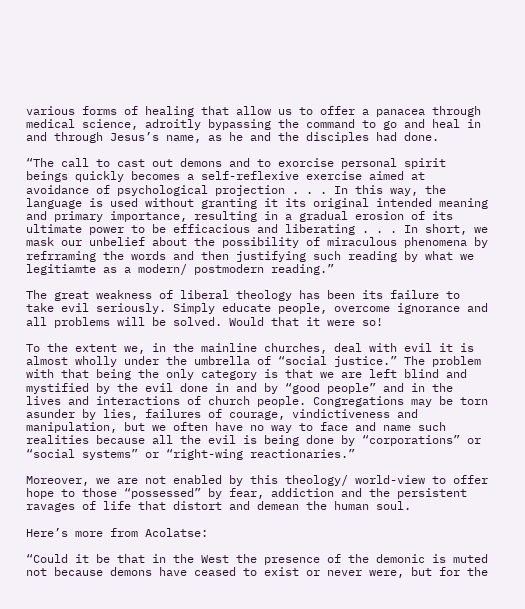various forms of healing that allow us to offer a panacea through medical science, adroitly bypassing the command to go and heal in and through Jesus’s name, as he and the disciples had done.

“The call to cast out demons and to exorcise personal spirit beings quickly becomes a self-reflexive exercise aimed at avoidance of psychological projection . . . In this way, the language is used without granting it its original intended meaning and primary importance, resulting in a gradual erosion of its ultimate power to be efficacious and liberating . . . In short, we mask our unbelief about the possibility of miraculous phenomena by refrraming the words and then justifying such reading by what we legitiamte as a modern/ postmodern reading.”

The great weakness of liberal theology has been its failure to take evil seriously. Simply educate people, overcome ignorance and all problems will be solved. Would that it were so!

To the extent we, in the mainline churches, deal with evil it is almost wholly under the umbrella of “social justice.” The problem with that being the only category is that we are left blind and mystified by the evil done in and by “good people” and in the lives and interactions of church people. Congregations may be torn asunder by lies, failures of courage, vindictiveness and manipulation, but we often have no way to face and name such realities because all the evil is being done by “corporations” or “social systems” or “right-wing reactionaries.”

Moreover, we are not enabled by this theology/ world-view to offer hope to those “possessed” by fear, addiction and the persistent ravages of life that distort and demean the human soul.

Here’s more from Acolatse:

“Could it be that in the West the presence of the demonic is muted not because demons have ceased to exist or never were, but for the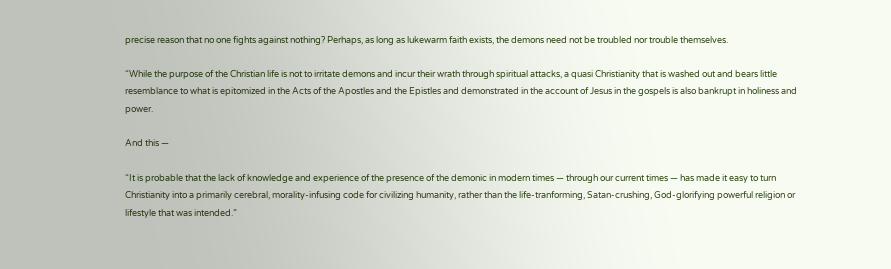precise reason that no one fights against nothing? Perhaps, as long as lukewarm faith exists, the demons need not be troubled nor trouble themselves.

“While the purpose of the Christian life is not to irritate demons and incur their wrath through spiritual attacks, a quasi Christianity that is washed out and bears little resemblance to what is epitomized in the Acts of the Apostles and the Epistles and demonstrated in the account of Jesus in the gospels is also bankrupt in holiness and power.

And this —

“It is probable that the lack of knowledge and experience of the presence of the demonic in modern times — through our current times — has made it easy to turn Christianity into a primarily cerebral, morality-infusing code for civilizing humanity, rather than the life-tranforming, Satan-crushing, God-glorifying powerful religion or lifestyle that was intended.”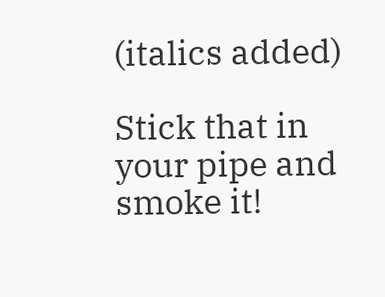(italics added)

Stick that in your pipe and smoke it!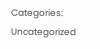Categories: Uncategorized